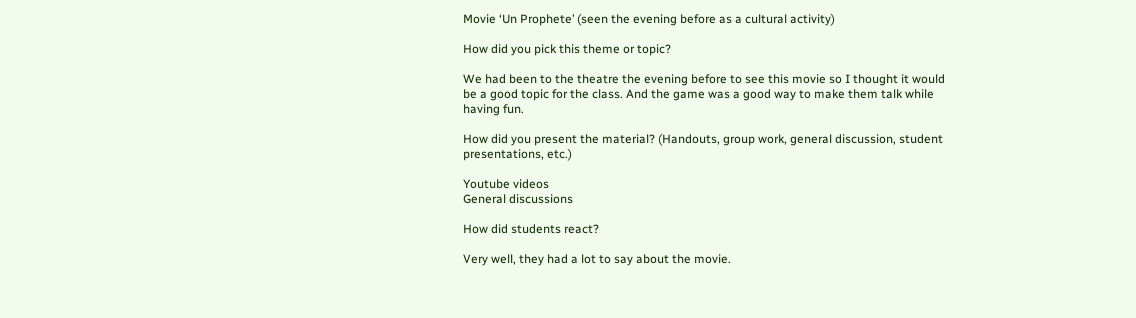Movie ‘Un Prophete’ (seen the evening before as a cultural activity)

How did you pick this theme or topic?

We had been to the theatre the evening before to see this movie so I thought it would be a good topic for the class. And the game was a good way to make them talk while having fun.

How did you present the material? (Handouts, group work, general discussion, student presentations, etc.)

Youtube videos
General discussions

How did students react?

Very well, they had a lot to say about the movie.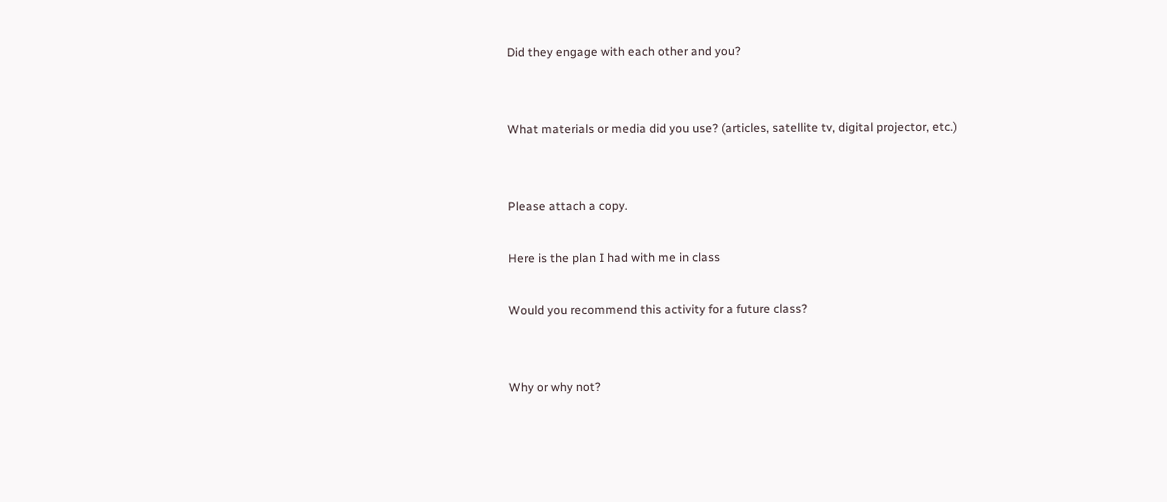Did they engage with each other and you?


What materials or media did you use? (articles, satellite tv, digital projector, etc.)


Please attach a copy.

Here is the plan I had with me in class

Would you recommend this activity for a future class?


Why or why not?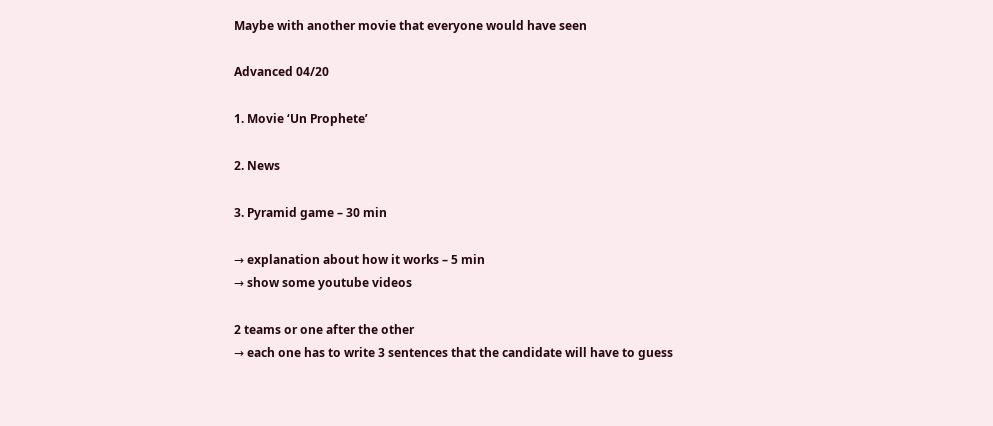Maybe with another movie that everyone would have seen

Advanced 04/20

1. Movie ‘Un Prophete’

2. News

3. Pyramid game – 30 min

→ explanation about how it works – 5 min
→ show some youtube videos

2 teams or one after the other
→ each one has to write 3 sentences that the candidate will have to guess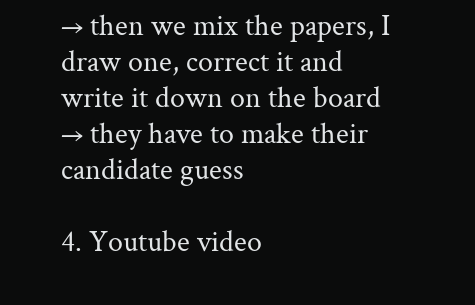→ then we mix the papers, I draw one, correct it and write it down on the board
→ they have to make their candidate guess

4. Youtube video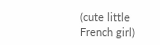(cute little French girl)